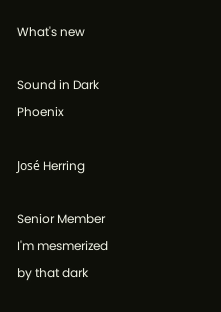What's new

Sound in Dark Phoenix

José Herring

Senior Member
I'm mesmerized by that dark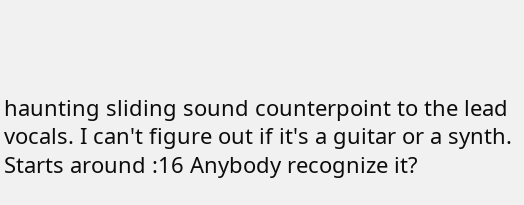haunting sliding sound counterpoint to the lead vocals. I can't figure out if it's a guitar or a synth. Starts around :16 Anybody recognize it?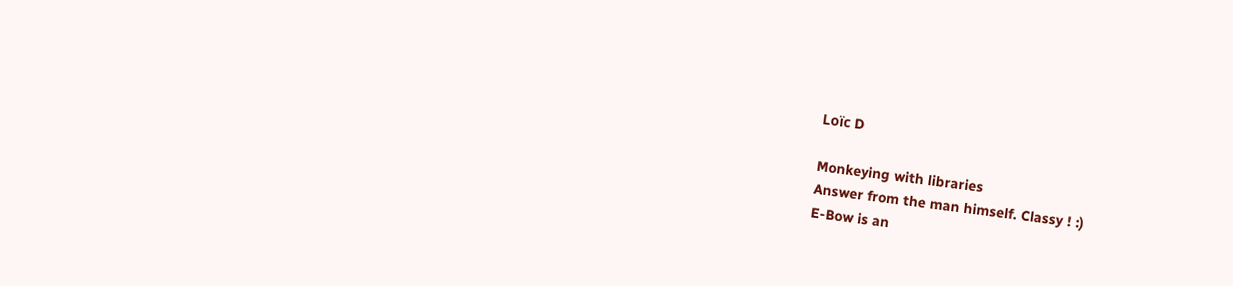Loïc D

Monkeying with libraries
Answer from the man himself. Classy ! :)
E-Bow is an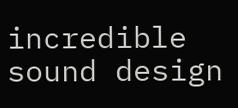incredible sound design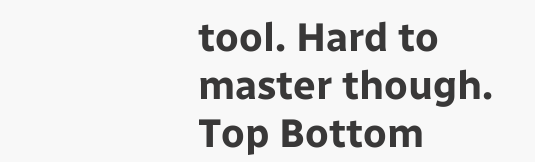tool. Hard to master though.
Top Bottom